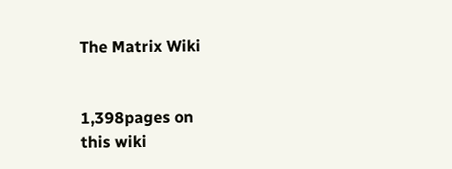The Matrix Wiki


1,398pages on
this wiki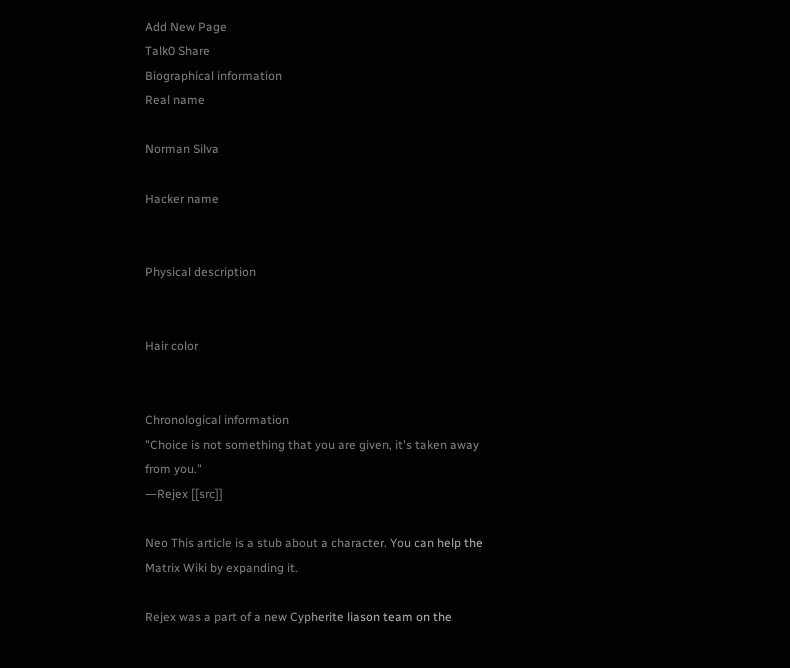Add New Page
Talk0 Share
Biographical information
Real name

Norman Silva

Hacker name


Physical description


Hair color


Chronological information
"Choice is not something that you are given, it's taken away from you."
―Rejex [[src]]

Neo This article is a stub about a character. You can help the Matrix Wiki by expanding it.

Rejex was a part of a new Cypherite liason team on the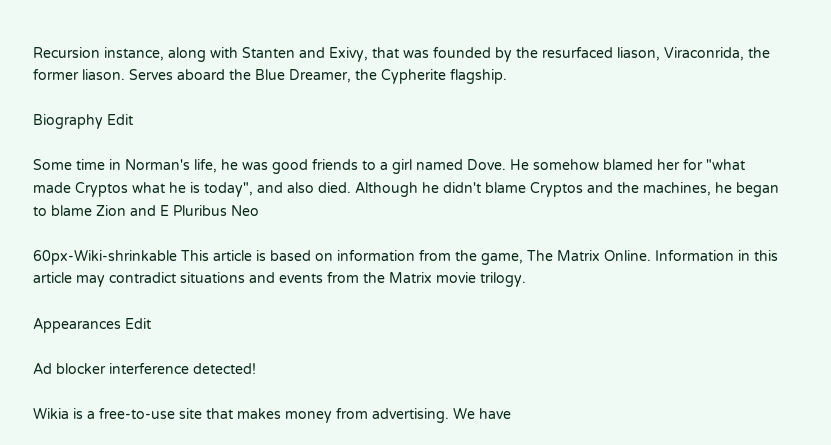Recursion instance, along with Stanten and Exivy, that was founded by the resurfaced liason, Viraconrida, the former liason. Serves aboard the Blue Dreamer, the Cypherite flagship.

Biography Edit

Some time in Norman's life, he was good friends to a girl named Dove. He somehow blamed her for "what made Cryptos what he is today", and also died. Although he didn't blame Cryptos and the machines, he began to blame Zion and E Pluribus Neo

60px-Wiki-shrinkable This article is based on information from the game, The Matrix Online. Information in this article may contradict situations and events from the Matrix movie trilogy.

Appearances Edit

Ad blocker interference detected!

Wikia is a free-to-use site that makes money from advertising. We have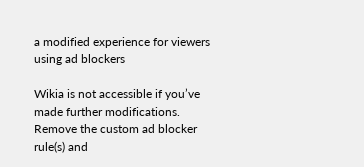a modified experience for viewers using ad blockers

Wikia is not accessible if you’ve made further modifications. Remove the custom ad blocker rule(s) and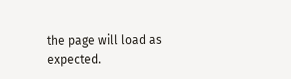the page will load as expected.